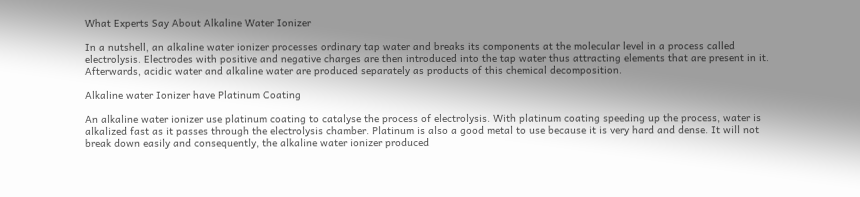What Experts Say About Alkaline Water Ionizer

In a nutshell, an alkaline water ionizer processes ordinary tap water and breaks its components at the molecular level in a process called electrolysis. Electrodes with positive and negative charges are then introduced into the tap water thus attracting elements that are present in it. Afterwards, acidic water and alkaline water are produced separately as products of this chemical decomposition.

Alkaline water Ionizer have Platinum Coating

An alkaline water ionizer use platinum coating to catalyse the process of electrolysis. With platinum coating speeding up the process, water is alkalized fast as it passes through the electrolysis chamber. Platinum is also a good metal to use because it is very hard and dense. It will not break down easily and consequently, the alkaline water ionizer produced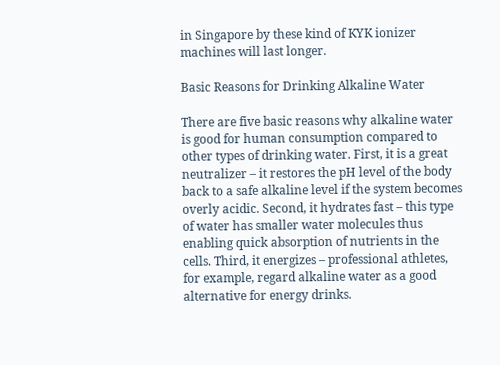in Singapore by these kind of KYK ionizer machines will last longer.

Basic Reasons for Drinking Alkaline Water

There are five basic reasons why alkaline water is good for human consumption compared to other types of drinking water. First, it is a great neutralizer – it restores the pH level of the body back to a safe alkaline level if the system becomes overly acidic. Second, it hydrates fast – this type of water has smaller water molecules thus enabling quick absorption of nutrients in the cells. Third, it energizes – professional athletes, for example, regard alkaline water as a good alternative for energy drinks.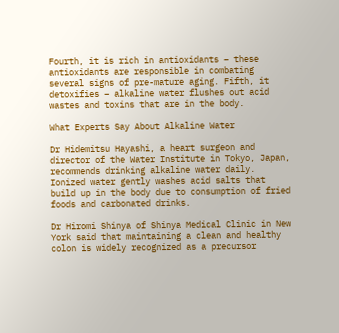Fourth, it is rich in antioxidants – these antioxidants are responsible in combating several signs of pre-mature aging. Fifth, it detoxifies – alkaline water flushes out acid wastes and toxins that are in the body.

What Experts Say About Alkaline Water

Dr Hidemitsu Hayashi, a heart surgeon and director of the Water Institute in Tokyo, Japan, recommends drinking alkaline water daily. Ionized water gently washes acid salts that build up in the body due to consumption of fried foods and carbonated drinks.

Dr Hiromi Shinya of Shinya Medical Clinic in New York said that maintaining a clean and healthy colon is widely recognized as a precursor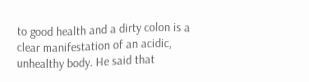to good health and a dirty colon is a clear manifestation of an acidic, unhealthy body. He said that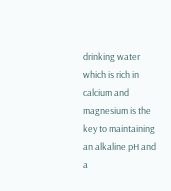drinking water which is rich in calcium and magnesium is the key to maintaining an alkaline pH and a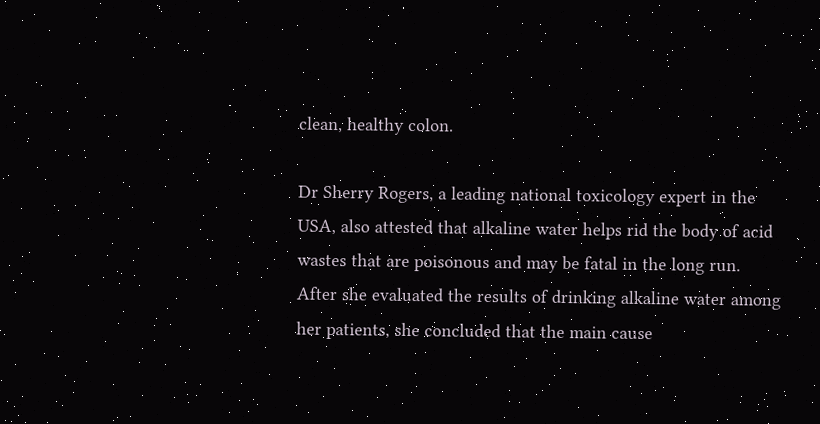clean, healthy colon.

Dr Sherry Rogers, a leading national toxicology expert in the USA, also attested that alkaline water helps rid the body of acid wastes that are poisonous and may be fatal in the long run. After she evaluated the results of drinking alkaline water among her patients, she concluded that the main cause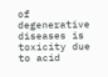of degenerative diseases is toxicity due to acid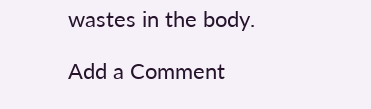wastes in the body.

Add a Comment